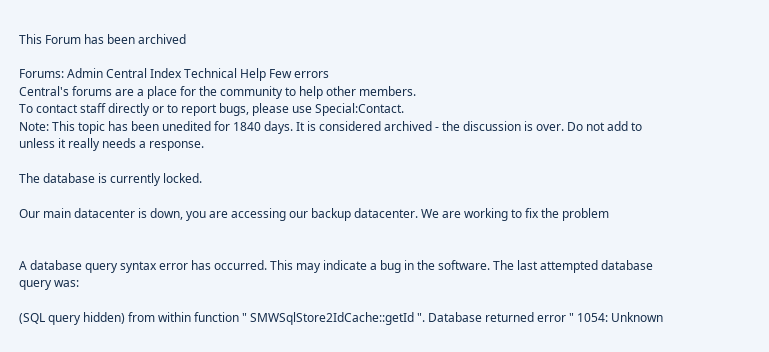This Forum has been archived

Forums: Admin Central Index Technical Help Few errors
Central's forums are a place for the community to help other members.
To contact staff directly or to report bugs, please use Special:Contact.
Note: This topic has been unedited for 1840 days. It is considered archived - the discussion is over. Do not add to unless it really needs a response.

The database is currently locked.

Our main datacenter is down, you are accessing our backup datacenter. We are working to fix the problem


A database query syntax error has occurred. This may indicate a bug in the software. The last attempted database query was:

(SQL query hidden) from within function " SMWSqlStore2IdCache::getId ". Database returned error " 1054: Unknown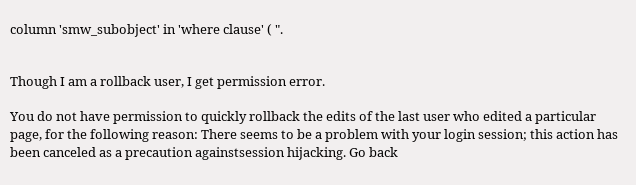column 'smw_subobject' in 'where clause' ( ".


Though I am a rollback user, I get permission error.

You do not have permission to quickly rollback the edits of the last user who edited a particular page, for the following reason: There seems to be a problem with your login session; this action has been canceled as a precaution againstsession hijacking. Go back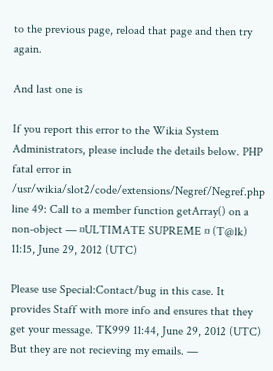to the previous page, reload that page and then try again.

And last one is

If you report this error to the Wikia System Administrators, please include the details below. PHP fatal error in /usr/wikia/slot2/code/extensions/Negref/Negref.php line 49: Call to a member function getArray() on a non-object — ¤ULTIMATE SUPREME ¤ (T@lk) 11:15, June 29, 2012 (UTC)

Please use Special:Contact/bug in this case. It provides Staff with more info and ensures that they get your message. TK999 11:44, June 29, 2012 (UTC)
But they are not recieving my emails. —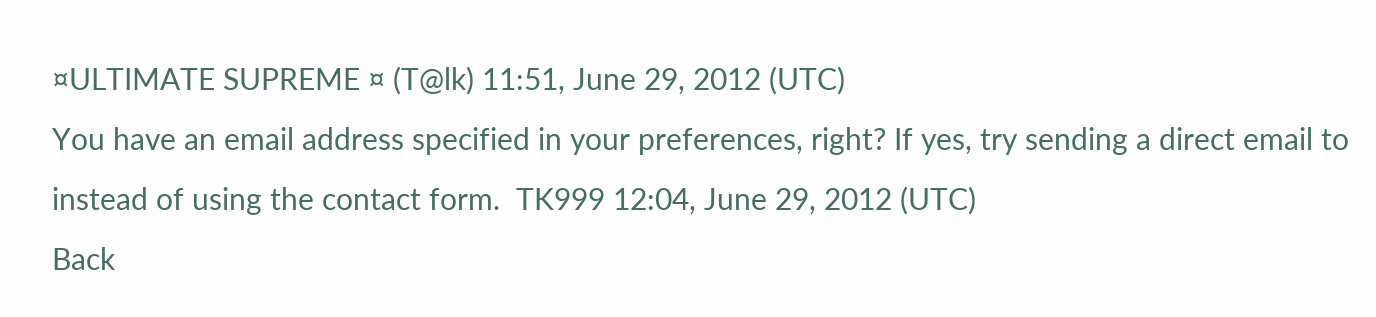¤ULTIMATE SUPREME ¤ (T@lk) 11:51, June 29, 2012 (UTC)
You have an email address specified in your preferences, right? If yes, try sending a direct email to instead of using the contact form.  TK999 12:04, June 29, 2012 (UTC)
Back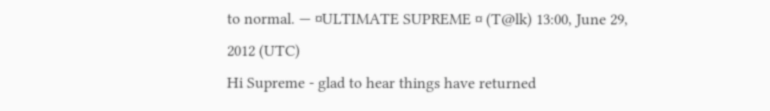to normal. — ¤ULTIMATE SUPREME ¤ (T@lk) 13:00, June 29, 2012 (UTC)
Hi Supreme - glad to hear things have returned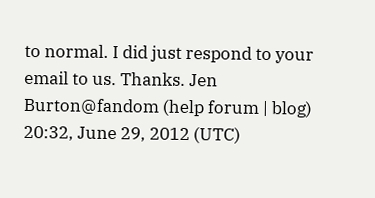to normal. I did just respond to your email to us. Thanks. Jen Burton@fandom (help forum | blog) 20:32, June 29, 2012 (UTC)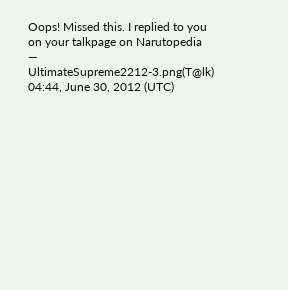Oops! Missed this. I replied to you on your talkpage on Narutopedia — UltimateSupreme2212-3.png(T@lk) 04:44, June 30, 2012 (UTC)